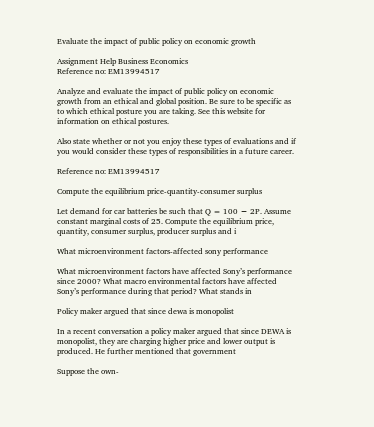Evaluate the impact of public policy on economic growth

Assignment Help Business Economics
Reference no: EM13994517

Analyze and evaluate the impact of public policy on economic growth from an ethical and global position. Be sure to be specific as to which ethical posture you are taking. See this website for information on ethical postures.

Also state whether or not you enjoy these types of evaluations and if you would consider these types of responsibilities in a future career.

Reference no: EM13994517

Compute the equilibrium price-quantity-consumer surplus

Let demand for car batteries be such that Q = 100 − 2P. Assume constant marginal costs of 25. Compute the equilibrium price, quantity, consumer surplus, producer surplus and i

What microenvironment factors-affected sony performance

What microenvironment factors have affected Sony’s performance since 2000? What macro environmental factors have affected Sony’s performance during that period? What stands in

Policy maker argued that since dewa is monopolist

In a recent conversation a policy maker argued that since DEWA is monopolist, they are charging higher price and lower output is produced. He further mentioned that government

Suppose the own-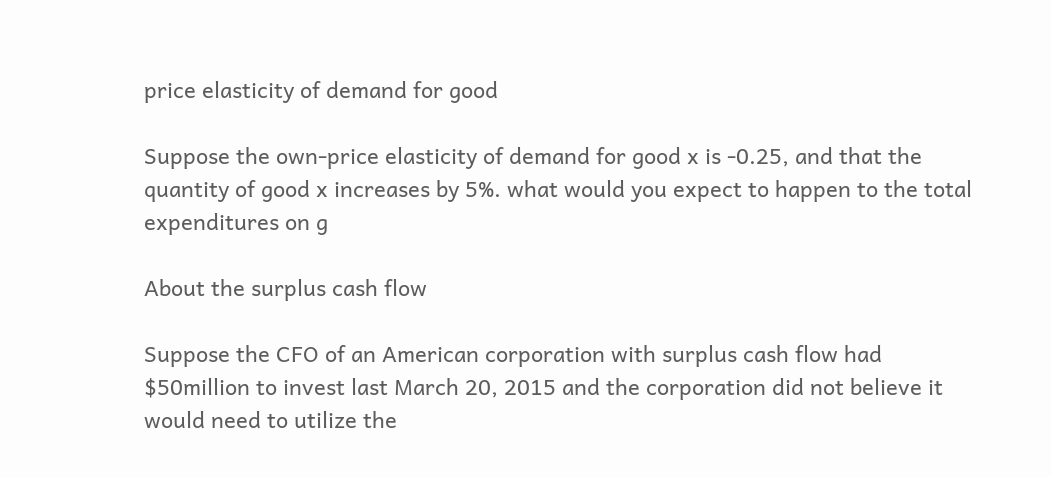price elasticity of demand for good

Suppose the own-price elasticity of demand for good x is -0.25, and that the quantity of good x increases by 5%. what would you expect to happen to the total expenditures on g

About the surplus cash flow

Suppose the CFO of an American corporation with surplus cash flow had $50million to invest last March 20, 2015 and the corporation did not believe it would need to utilize the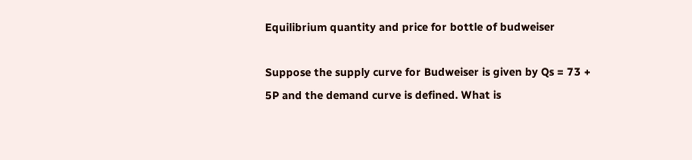Equilibrium quantity and price for bottle of budweiser

Suppose the supply curve for Budweiser is given by Qs = 73 + 5P and the demand curve is defined. What is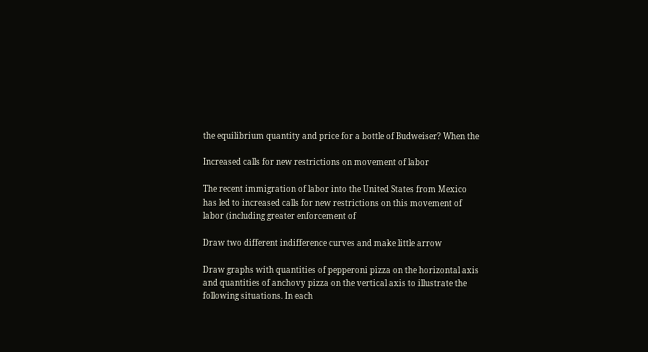the equilibrium quantity and price for a bottle of Budweiser? When the

Increased calls for new restrictions on movement of labor

The recent immigration of labor into the United States from Mexico has led to increased calls for new restrictions on this movement of labor (including greater enforcement of

Draw two different indifference curves and make little arrow

Draw graphs with quantities of pepperoni pizza on the horizontal axis and quantities of anchovy pizza on the vertical axis to illustrate the following situations. In each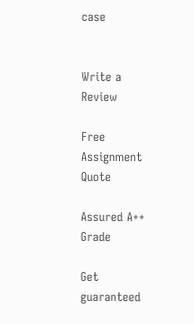case


Write a Review

Free Assignment Quote

Assured A++ Grade

Get guaranteed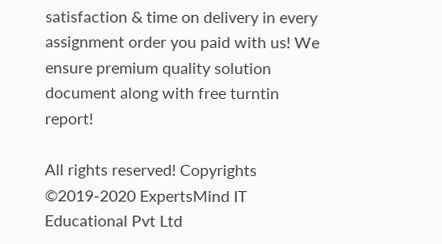satisfaction & time on delivery in every assignment order you paid with us! We ensure premium quality solution document along with free turntin report!

All rights reserved! Copyrights ©2019-2020 ExpertsMind IT Educational Pvt Ltd